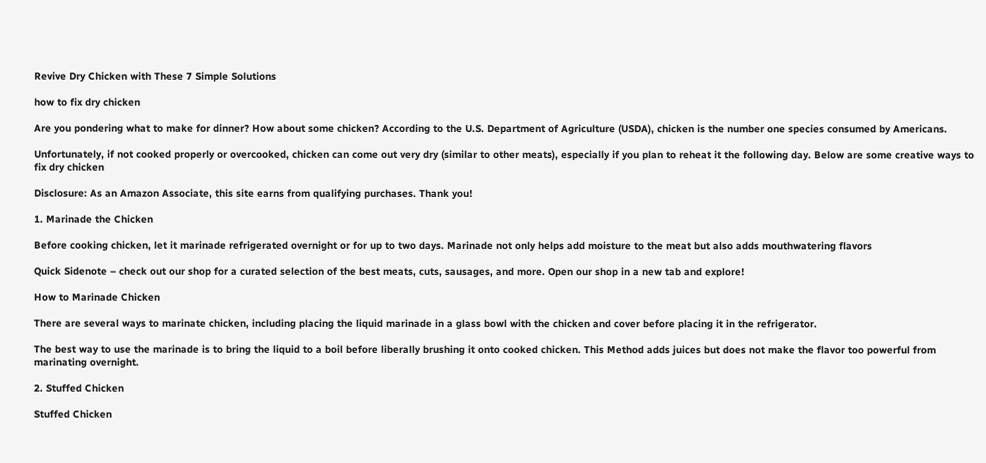Revive Dry Chicken with These 7 Simple Solutions

how to fix dry chicken

Are you pondering what to make for dinner? How about some chicken? According to the U.S. Department of Agriculture (USDA), chicken is the number one species consumed by Americans.

Unfortunately, if not cooked properly or overcooked, chicken can come out very dry (similar to other meats), especially if you plan to reheat it the following day. Below are some creative ways to fix dry chicken

Disclosure: As an Amazon Associate, this site earns from qualifying purchases. Thank you!

1. Marinade the Chicken

Before cooking chicken, let it marinade refrigerated overnight or for up to two days. Marinade not only helps add moisture to the meat but also adds mouthwatering flavors

Quick Sidenote – check out our shop for a curated selection of the best meats, cuts, sausages, and more. Open our shop in a new tab and explore!

How to Marinade Chicken

There are several ways to marinate chicken, including placing the liquid marinade in a glass bowl with the chicken and cover before placing it in the refrigerator.

The best way to use the marinade is to bring the liquid to a boil before liberally brushing it onto cooked chicken. This Method adds juices but does not make the flavor too powerful from marinating overnight.

2. Stuffed Chicken

Stuffed Chicken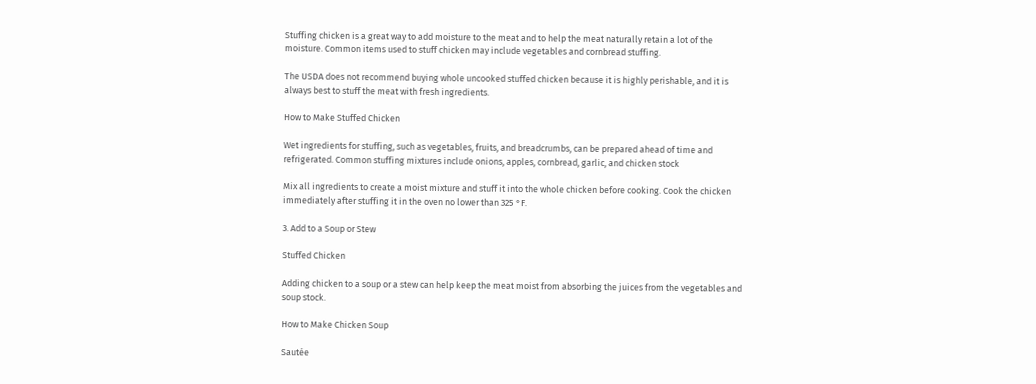Stuffing chicken is a great way to add moisture to the meat and to help the meat naturally retain a lot of the moisture. Common items used to stuff chicken may include vegetables and cornbread stuffing.

The USDA does not recommend buying whole uncooked stuffed chicken because it is highly perishable, and it is always best to stuff the meat with fresh ingredients.

How to Make Stuffed Chicken

Wet ingredients for stuffing, such as vegetables, fruits, and breadcrumbs, can be prepared ahead of time and refrigerated. Common stuffing mixtures include onions, apples, cornbread, garlic, and chicken stock

Mix all ingredients to create a moist mixture and stuff it into the whole chicken before cooking. Cook the chicken immediately after stuffing it in the oven no lower than 325 °F.

3. Add to a Soup or Stew

Stuffed Chicken

Adding chicken to a soup or a stew can help keep the meat moist from absorbing the juices from the vegetables and soup stock.

How to Make Chicken Soup

Sautée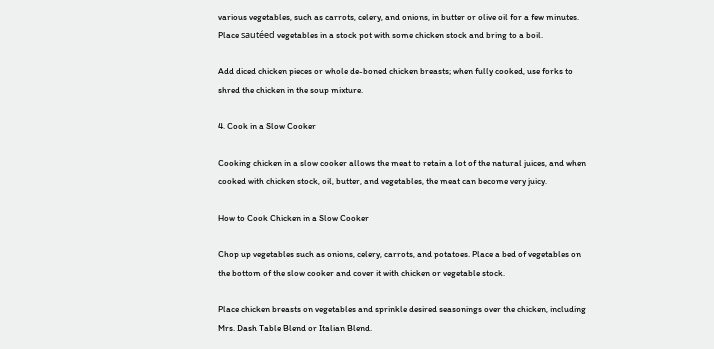various vegetables, such as carrots, celery, and onions, in butter or olive oil for a few minutes. Place sautéed vegetables in a stock pot with some chicken stock and bring to a boil.

Add diced chicken pieces or whole de-boned chicken breasts; when fully cooked, use forks to shred the chicken in the soup mixture.

4. Cook in a Slow Cooker

Cooking chicken in a slow cooker allows the meat to retain a lot of the natural juices, and when cooked with chicken stock, oil, butter, and vegetables, the meat can become very juicy.

How to Cook Chicken in a Slow Cooker

Chop up vegetables such as onions, celery, carrots, and potatoes. Place a bed of vegetables on the bottom of the slow cooker and cover it with chicken or vegetable stock.

Place chicken breasts on vegetables and sprinkle desired seasonings over the chicken, including Mrs. Dash Table Blend or Italian Blend.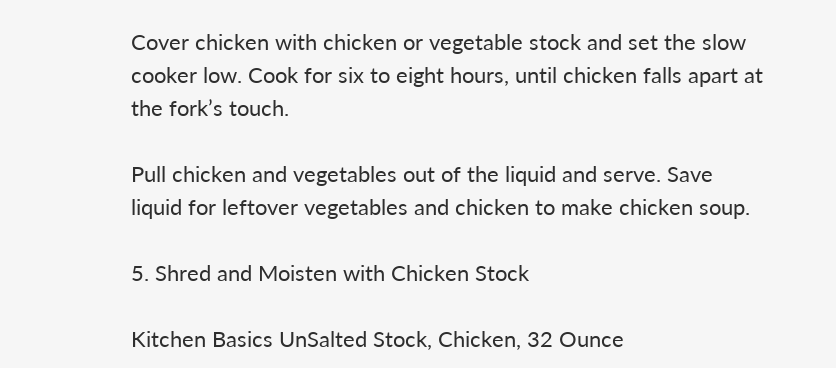Cover chicken with chicken or vegetable stock and set the slow cooker low. Cook for six to eight hours, until chicken falls apart at the fork’s touch.

Pull chicken and vegetables out of the liquid and serve. Save liquid for leftover vegetables and chicken to make chicken soup.

5. Shred and Moisten with Chicken Stock

Kitchen Basics UnSalted Stock, Chicken, 32 Ounce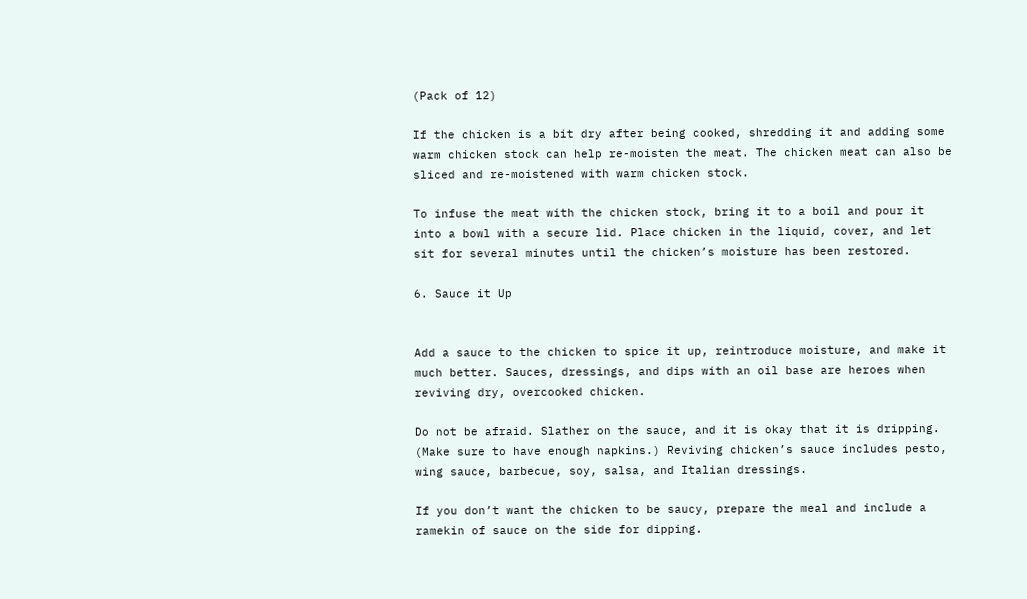(Pack of 12)

If the chicken is a bit dry after being cooked, shredding it and adding some warm chicken stock can help re-moisten the meat. The chicken meat can also be sliced and re-moistened with warm chicken stock.

To infuse the meat with the chicken stock, bring it to a boil and pour it into a bowl with a secure lid. Place chicken in the liquid, cover, and let sit for several minutes until the chicken’s moisture has been restored.

6. Sauce it Up


Add a sauce to the chicken to spice it up, reintroduce moisture, and make it much better. Sauces, dressings, and dips with an oil base are heroes when reviving dry, overcooked chicken.

Do not be afraid. Slather on the sauce, and it is okay that it is dripping. (Make sure to have enough napkins.) Reviving chicken’s sauce includes pesto, wing sauce, barbecue, soy, salsa, and Italian dressings.

If you don’t want the chicken to be saucy, prepare the meal and include a ramekin of sauce on the side for dipping.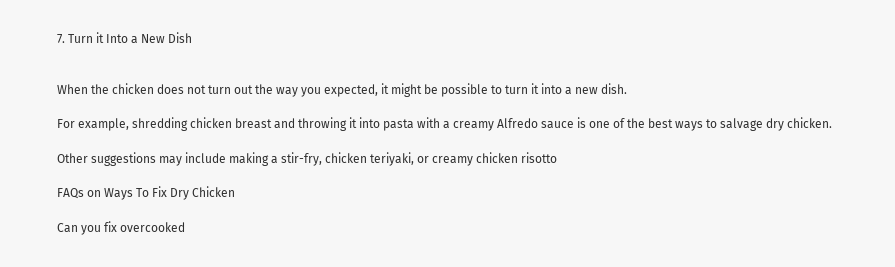7. Turn it Into a New Dish


When the chicken does not turn out the way you expected, it might be possible to turn it into a new dish.

For example, shredding chicken breast and throwing it into pasta with a creamy Alfredo sauce is one of the best ways to salvage dry chicken.

Other suggestions may include making a stir-fry, chicken teriyaki, or creamy chicken risotto

FAQs on Ways To Fix Dry Chicken

Can you fix overcooked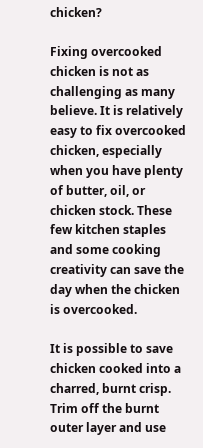chicken?

Fixing overcooked chicken is not as challenging as many believe. It is relatively easy to fix overcooked chicken, especially when you have plenty of butter, oil, or chicken stock. These few kitchen staples and some cooking creativity can save the day when the chicken is overcooked.

It is possible to save chicken cooked into a charred, burnt crisp. Trim off the burnt outer layer and use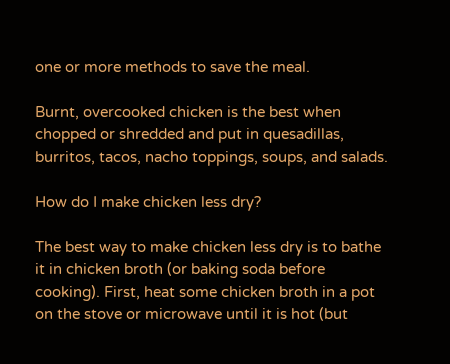one or more methods to save the meal.

Burnt, overcooked chicken is the best when chopped or shredded and put in quesadillas, burritos, tacos, nacho toppings, soups, and salads.

How do I make chicken less dry?

The best way to make chicken less dry is to bathe it in chicken broth (or baking soda before cooking). First, heat some chicken broth in a pot on the stove or microwave until it is hot (but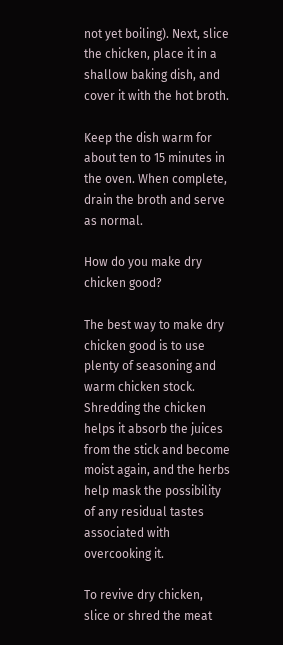not yet boiling). Next, slice the chicken, place it in a shallow baking dish, and cover it with the hot broth.

Keep the dish warm for about ten to 15 minutes in the oven. When complete, drain the broth and serve as normal.

How do you make dry chicken good?

The best way to make dry chicken good is to use plenty of seasoning and warm chicken stock. Shredding the chicken helps it absorb the juices from the stick and become moist again, and the herbs help mask the possibility of any residual tastes associated with overcooking it.

To revive dry chicken, slice or shred the meat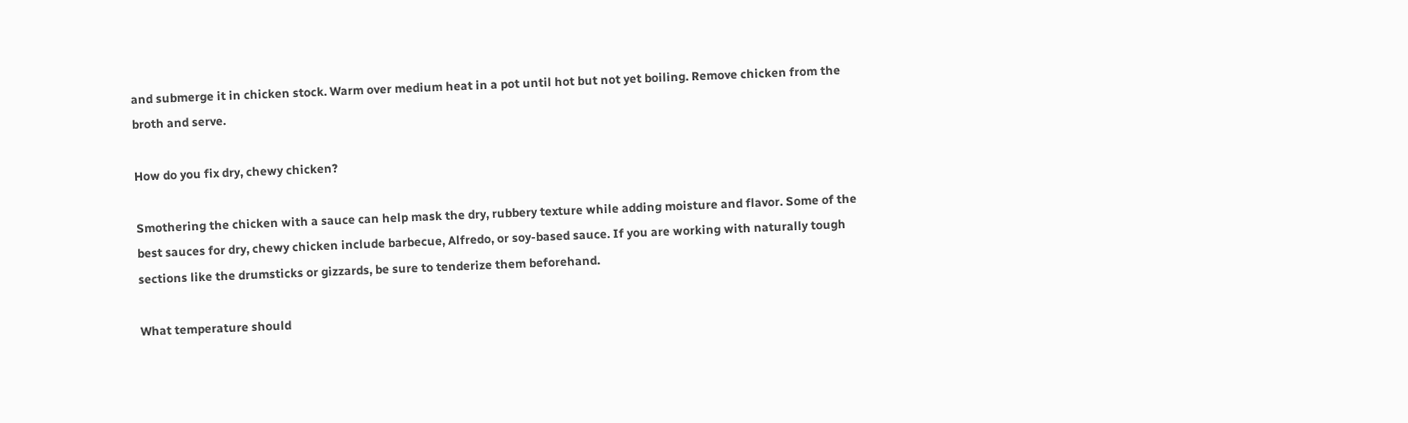and submerge it in chicken stock. Warm over medium heat in a pot until hot but not yet boiling. Remove chicken from the broth and serve.

How do you fix dry, chewy chicken?

Smothering the chicken with a sauce can help mask the dry, rubbery texture while adding moisture and flavor. Some of the best sauces for dry, chewy chicken include barbecue, Alfredo, or soy-based sauce. If you are working with naturally tough sections like the drumsticks or gizzards, be sure to tenderize them beforehand.

What temperature should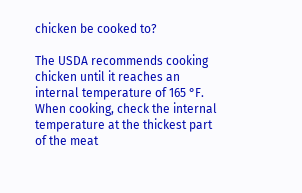chicken be cooked to?

The USDA recommends cooking chicken until it reaches an internal temperature of 165 °F. When cooking, check the internal temperature at the thickest part of the meat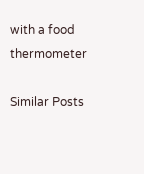with a food thermometer

Similar Posts